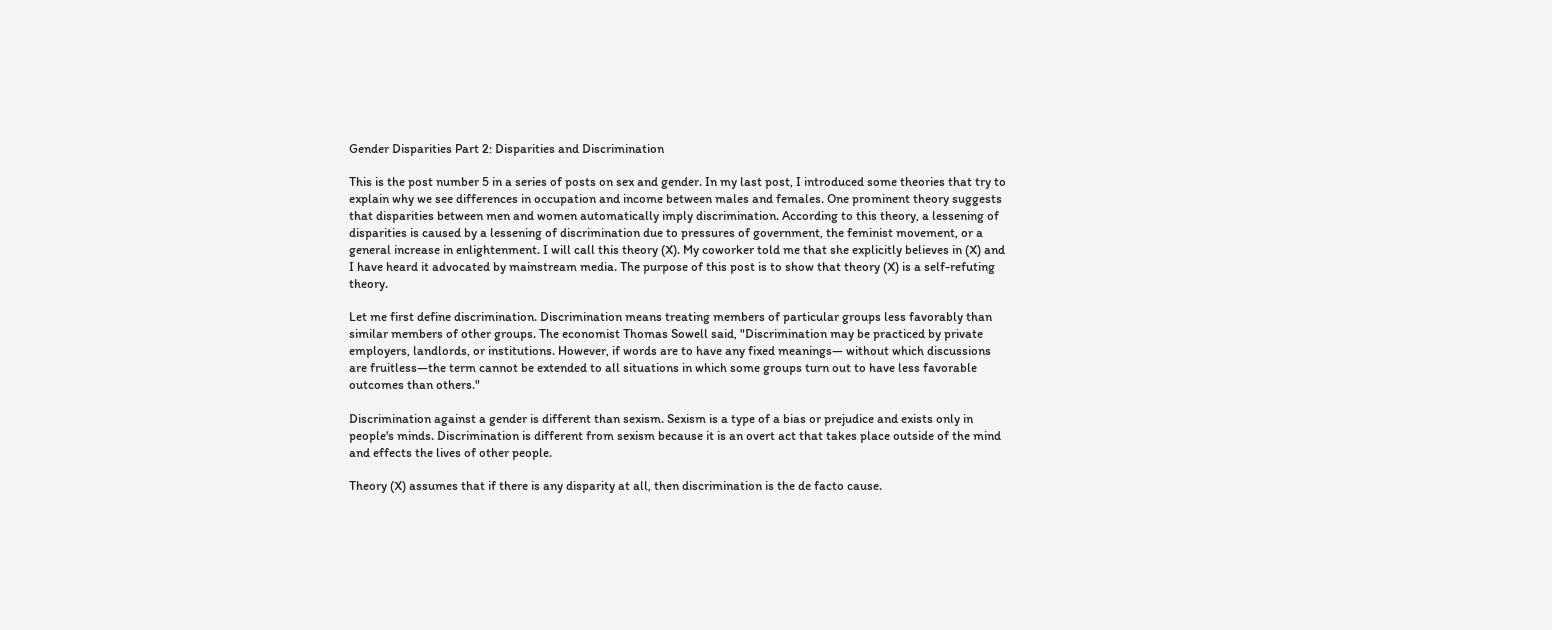Gender Disparities Part 2: Disparities and Discrimination

This is the post number 5 in a series of posts on sex and gender. In my last post, I introduced some theories that try to explain why we see differences in occupation and income between males and females. One prominent theory suggests that disparities between men and women automatically imply discrimination. According to this theory, a lessening of disparities is caused by a lessening of discrimination due to pressures of government, the feminist movement, or a general increase in enlightenment. I will call this theory (X). My coworker told me that she explicitly believes in (X) and I have heard it advocated by mainstream media. The purpose of this post is to show that theory (X) is a self-refuting theory.

Let me first define discrimination. Discrimination means treating members of particular groups less favorably than similar members of other groups. The economist Thomas Sowell said, "Discrimination may be practiced by private employers, landlords, or institutions. However, if words are to have any fixed meanings— without which discussions are fruitless—the term cannot be extended to all situations in which some groups turn out to have less favorable outcomes than others."

Discrimination against a gender is different than sexism. Sexism is a type of a bias or prejudice and exists only in people's minds. Discrimination is different from sexism because it is an overt act that takes place outside of the mind and effects the lives of other people.

Theory (X) assumes that if there is any disparity at all, then discrimination is the de facto cause.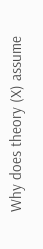Why does theory (X) assume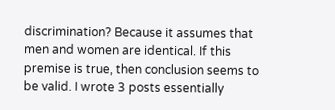discrimination? Because it assumes that men and women are identical. If this premise is true, then conclusion seems to be valid. I wrote 3 posts essentially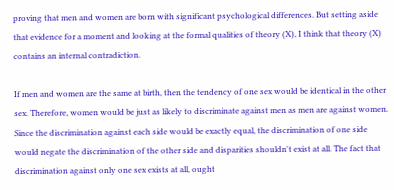proving that men and women are born with significant psychological differences. But setting aside that evidence for a moment and looking at the formal qualities of theory (X), I think that theory (X) contains an internal contradiction.

If men and women are the same at birth, then the tendency of one sex would be identical in the other sex. Therefore, women would be just as likely to discriminate against men as men are against women. Since the discrimination against each side would be exactly equal, the discrimination of one side would negate the discrimination of the other side and disparities shouldn't exist at all. The fact that discrimination against only one sex exists at all, ought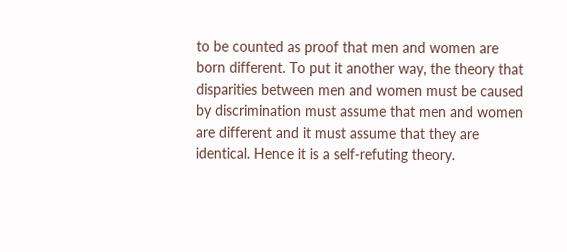to be counted as proof that men and women are born different. To put it another way, the theory that disparities between men and women must be caused by discrimination must assume that men and women are different and it must assume that they are identical. Hence it is a self-refuting theory.